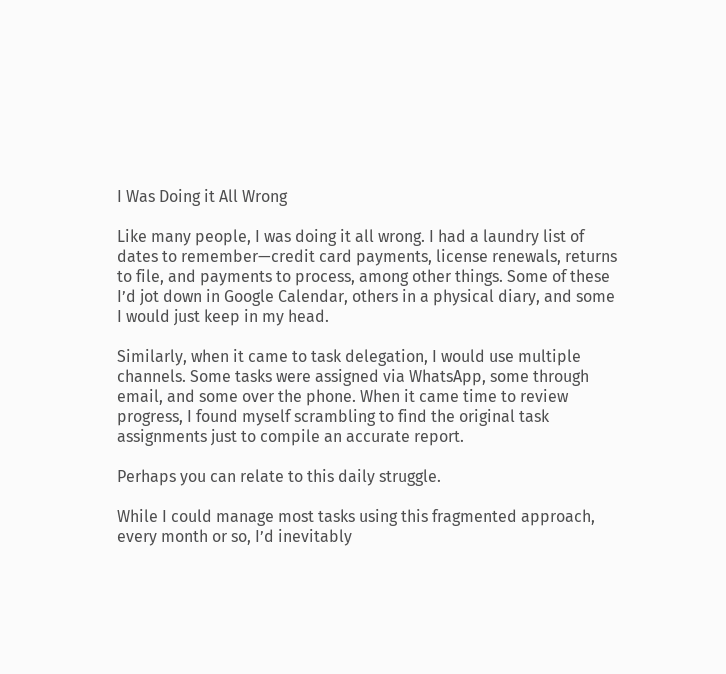I Was Doing it All Wrong

Like many people, I was doing it all wrong. I had a laundry list of dates to remember—credit card payments, license renewals, returns to file, and payments to process, among other things. Some of these I’d jot down in Google Calendar, others in a physical diary, and some I would just keep in my head.

Similarly, when it came to task delegation, I would use multiple channels. Some tasks were assigned via WhatsApp, some through email, and some over the phone. When it came time to review progress, I found myself scrambling to find the original task assignments just to compile an accurate report.

Perhaps you can relate to this daily struggle.

While I could manage most tasks using this fragmented approach, every month or so, I’d inevitably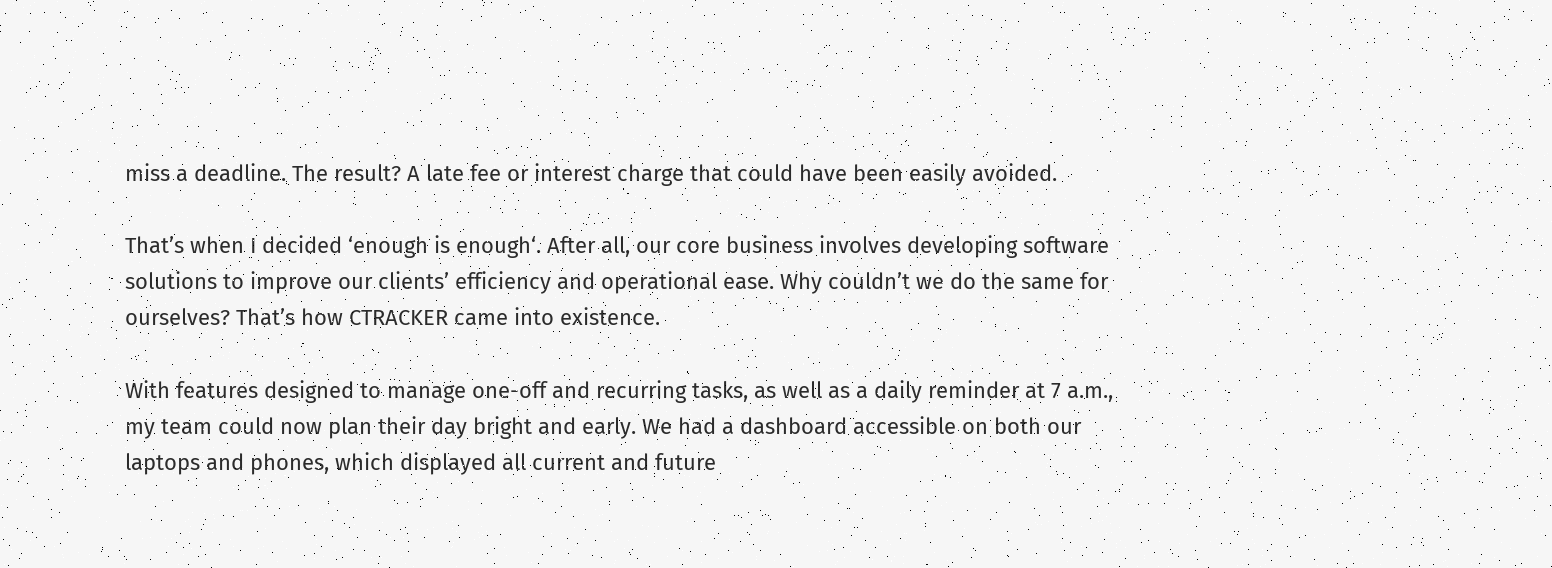miss a deadline. The result? A late fee or interest charge that could have been easily avoided.

That’s when I decided ‘enough is enough‘. After all, our core business involves developing software solutions to improve our clients’ efficiency and operational ease. Why couldn’t we do the same for ourselves? That’s how CTRACKER came into existence.

With features designed to manage one-off and recurring tasks, as well as a daily reminder at 7 a.m., my team could now plan their day bright and early. We had a dashboard accessible on both our laptops and phones, which displayed all current and future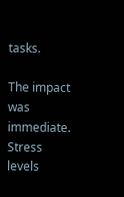tasks.

The impact was immediate. Stress levels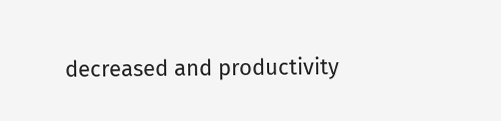decreased and productivity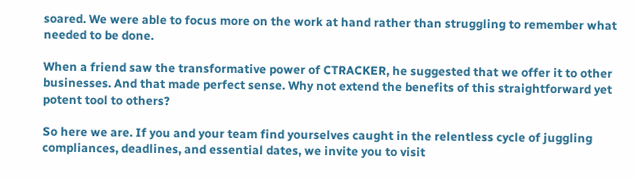soared. We were able to focus more on the work at hand rather than struggling to remember what needed to be done.

When a friend saw the transformative power of CTRACKER, he suggested that we offer it to other businesses. And that made perfect sense. Why not extend the benefits of this straightforward yet potent tool to others?

So here we are. If you and your team find yourselves caught in the relentless cycle of juggling compliances, deadlines, and essential dates, we invite you to visit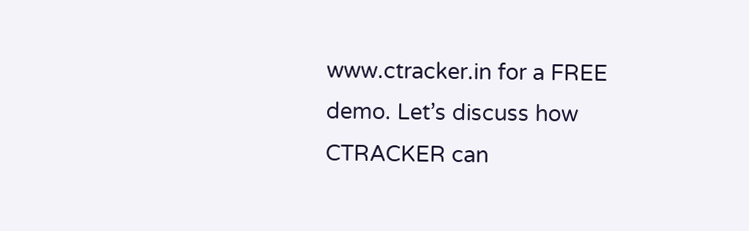www.ctracker.in for a FREE demo. Let’s discuss how CTRACKER can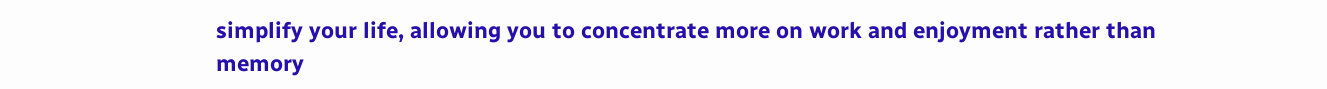simplify your life, allowing you to concentrate more on work and enjoyment rather than memory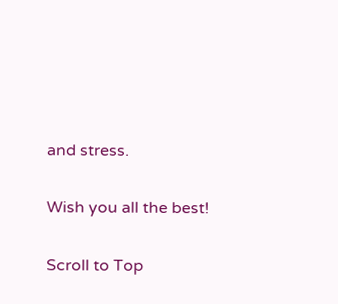and stress.

Wish you all the best!

Scroll to Top